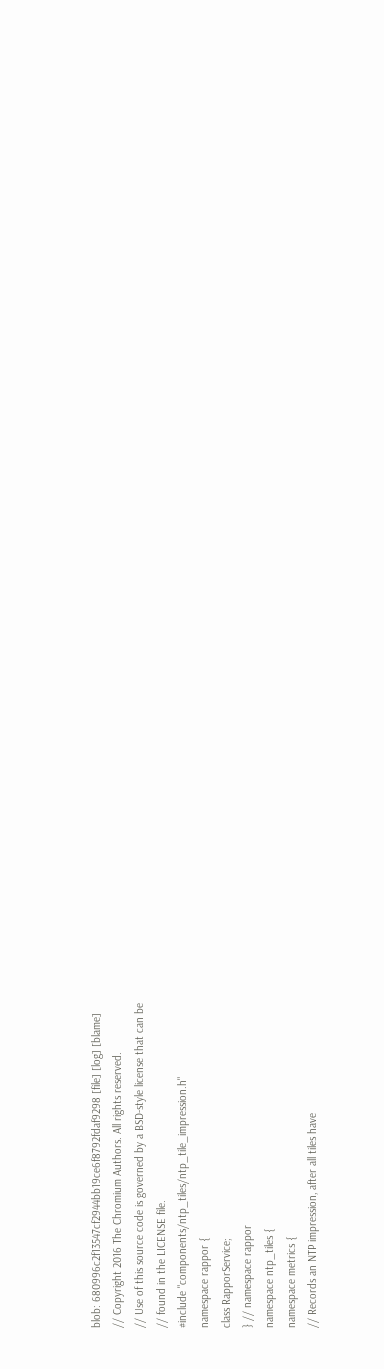blob: 680996c2f13547cf2944bb19ce6f8792fdaf9298 [file] [log] [blame]
// Copyright 2016 The Chromium Authors. All rights reserved.
// Use of this source code is governed by a BSD-style license that can be
// found in the LICENSE file.
#include "components/ntp_tiles/ntp_tile_impression.h"
namespace rappor {
class RapporService;
} // namespace rappor
namespace ntp_tiles {
namespace metrics {
// Records an NTP impression, after all tiles have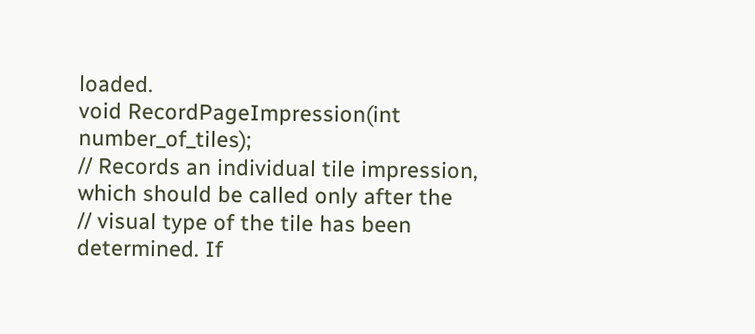loaded.
void RecordPageImpression(int number_of_tiles);
// Records an individual tile impression, which should be called only after the
// visual type of the tile has been determined. If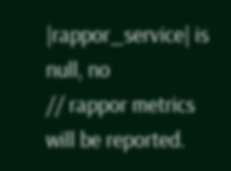|rappor_service| is null, no
// rappor metrics will be reported.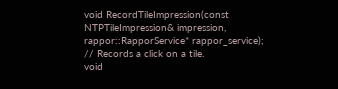void RecordTileImpression(const NTPTileImpression& impression,
rappor::RapporService* rappor_service);
// Records a click on a tile.
void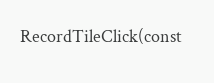RecordTileClick(const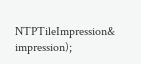NTPTileImpression& impression);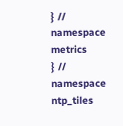} // namespace metrics
} // namespace ntp_tiles